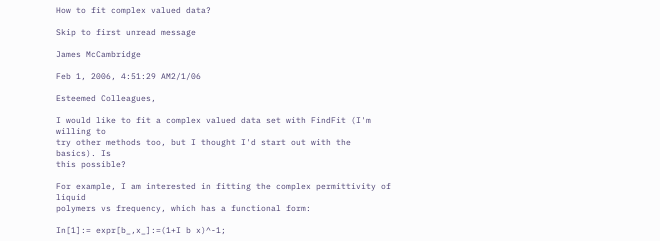How to fit complex valued data?

Skip to first unread message

James McCambridge

Feb 1, 2006, 4:51:29 AM2/1/06

Esteemed Colleagues,

I would like to fit a complex valued data set with FindFit (I'm willing to
try other methods too, but I thought I'd start out with the basics). Is
this possible?

For example, I am interested in fitting the complex permittivity of liquid
polymers vs frequency, which has a functional form:

In[1]:= expr[b_,x_]:=(1+I b x)^-1;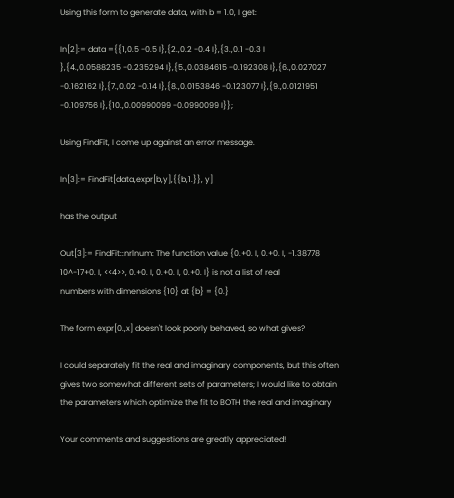Using this form to generate data, with b = 1.0, I get:

In[2]:= data ={{1,0.5 -0.5 I},{2.,0.2 -0.4 I},{3.,0.1 -0.3 I
},{4.,0.0588235 -0.235294 I},{5.,0.0384615 -0.192308 I},{6.,0.027027
-0.162162 I},{7.,0.02 -0.14 I},{8.,0.0153846 -0.123077 I},{9.,0.0121951
-0.109756 I},{10.,0.00990099 -0.0990099 I}};

Using FindFit, I come up against an error message.

In[3]:= FindFit[data,expr[b,y],{{b,1.}}, y]

has the output

Out[3]:= FindFit::nrlnum: The function value {0.+0. I, 0.+0. I, -1.38778
10^-17+0. I, <<4>>, 0.+0. I, 0.+0. I, 0.+0. I} is not a list of real
numbers with dimensions {10} at {b} = {0.}

The form expr[0.,x] doesn't look poorly behaved, so what gives?

I could separately fit the real and imaginary components, but this often
gives two somewhat different sets of parameters; I would like to obtain
the parameters which optimize the fit to BOTH the real and imaginary

Your comments and suggestions are greatly appreciated!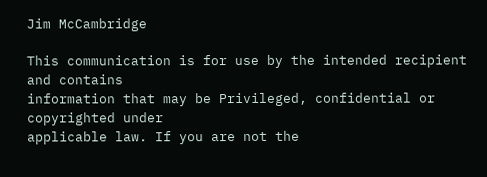Jim McCambridge

This communication is for use by the intended recipient and contains
information that may be Privileged, confidential or copyrighted under
applicable law. If you are not the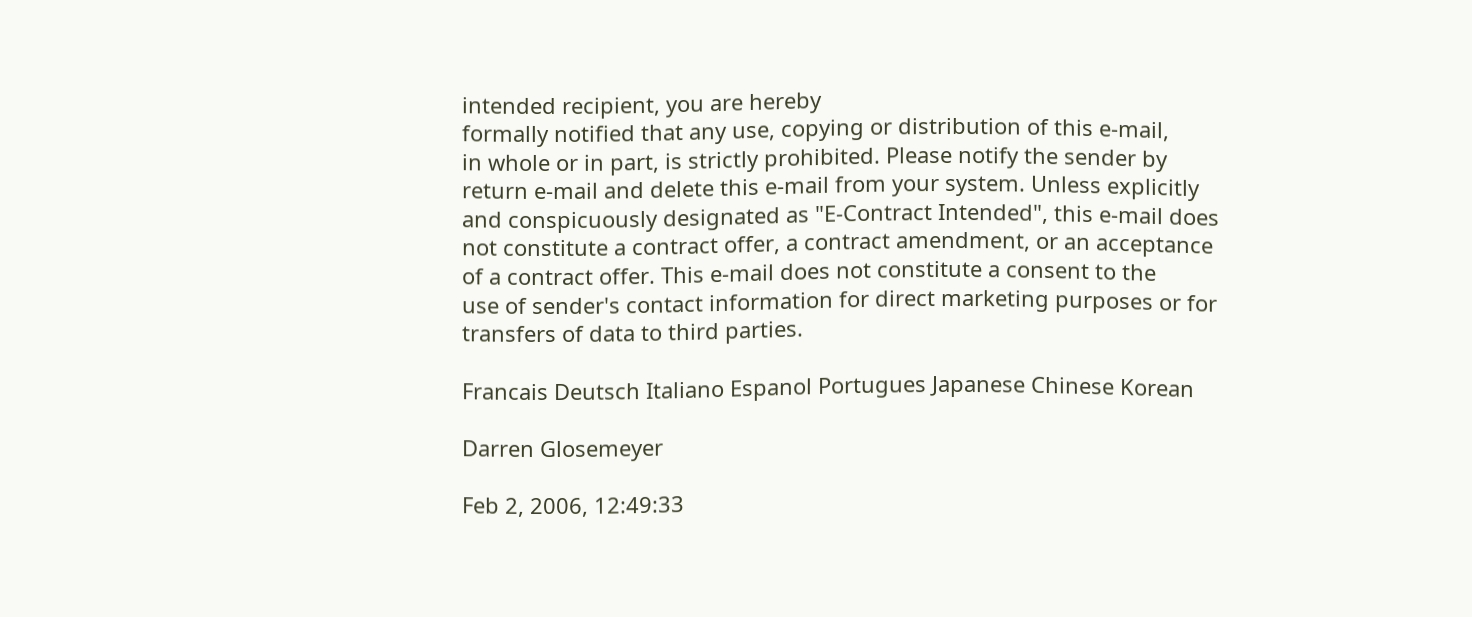intended recipient, you are hereby
formally notified that any use, copying or distribution of this e-mail,
in whole or in part, is strictly prohibited. Please notify the sender by
return e-mail and delete this e-mail from your system. Unless explicitly
and conspicuously designated as "E-Contract Intended", this e-mail does
not constitute a contract offer, a contract amendment, or an acceptance
of a contract offer. This e-mail does not constitute a consent to the
use of sender's contact information for direct marketing purposes or for
transfers of data to third parties.

Francais Deutsch Italiano Espanol Portugues Japanese Chinese Korean

Darren Glosemeyer

Feb 2, 2006, 12:49:33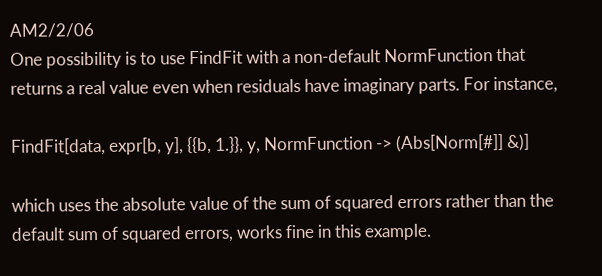AM2/2/06
One possibility is to use FindFit with a non-default NormFunction that
returns a real value even when residuals have imaginary parts. For instance,

FindFit[data, expr[b, y], {{b, 1.}}, y, NormFunction -> (Abs[Norm[#]] &)]

which uses the absolute value of the sum of squared errors rather than the
default sum of squared errors, works fine in this example.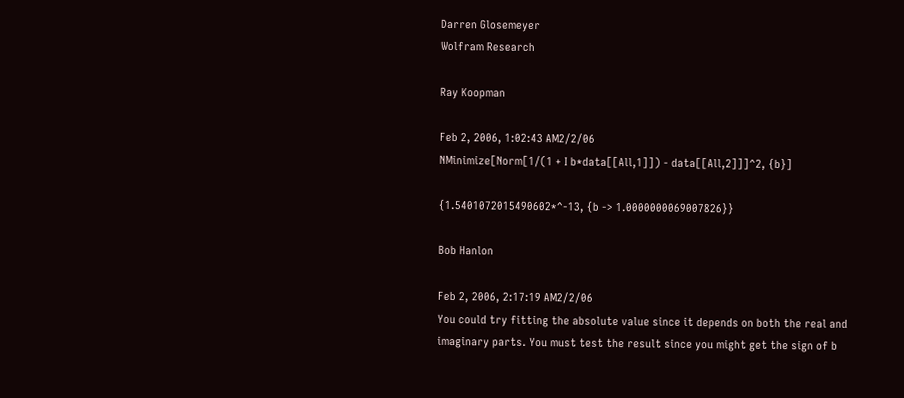Darren Glosemeyer
Wolfram Research

Ray Koopman

Feb 2, 2006, 1:02:43 AM2/2/06
NMinimize[Norm[1/(1 + I b*data[[All,1]]) - data[[All,2]]]^2, {b}]

{1.5401072015490602*^-13, {b -> 1.0000000069007826}}

Bob Hanlon

Feb 2, 2006, 2:17:19 AM2/2/06
You could try fitting the absolute value since it depends on both the real and
imaginary parts. You must test the result since you might get the sign of b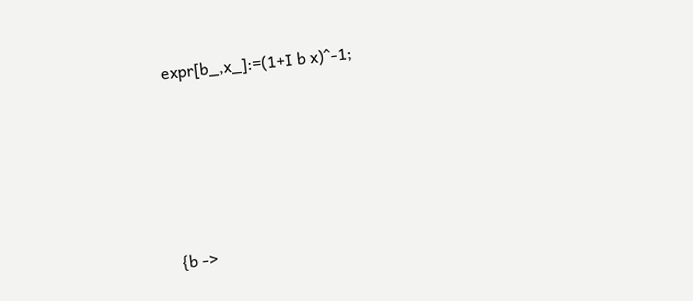expr[b_,x_]:=(1+I b x)^-1;







{b ->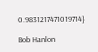0.9831217471019714}

Bob Hanlon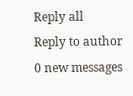Reply all
Reply to author
0 new messages